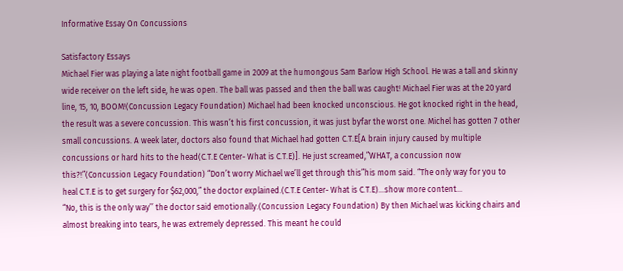Informative Essay On Concussions

Satisfactory Essays
Michael Fier was playing a late night football game in 2009 at the humongous Sam Barlow High School. He was a tall and skinny wide receiver on the left side, he was open. The ball was passed and then the ball was caught! Michael Fier was at the 20 yard line, 15, 10, BOOM!(Concussion Legacy Foundation) Michael had been knocked unconscious. He got knocked right in the head, the result was a severe concussion. This wasn’t his first concussion, it was just byfar the worst one. Michel has gotten 7 other small concussions. A week later, doctors also found that Michael had gotten C.T.E[A brain injury caused by multiple concussions or hard hits to the head(C.T.E Center- What is C.T.E)]. He just screamed,”WHAT, a concussion now this?!”(Concussion Legacy Foundation) “Don’t worry Michael we’ll get through this”his mom said. “The only way for you to heal C.T.E is to get surgery for $62,000,” the doctor explained.(C.T.E Center- What is C.T.E)…show more content…
“No, this is the only way’’ the doctor said emotionally.(Concussion Legacy Foundation) By then Michael was kicking chairs and almost breaking into tears, he was extremely depressed. This meant he could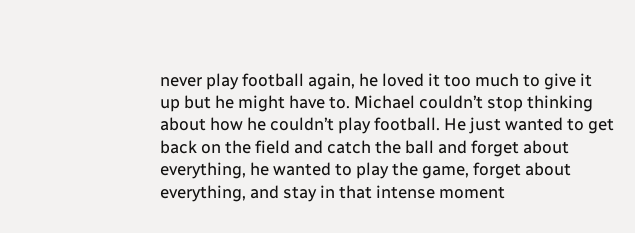never play football again, he loved it too much to give it up but he might have to. Michael couldn’t stop thinking about how he couldn’t play football. He just wanted to get back on the field and catch the ball and forget about everything, he wanted to play the game, forget about everything, and stay in that intense moment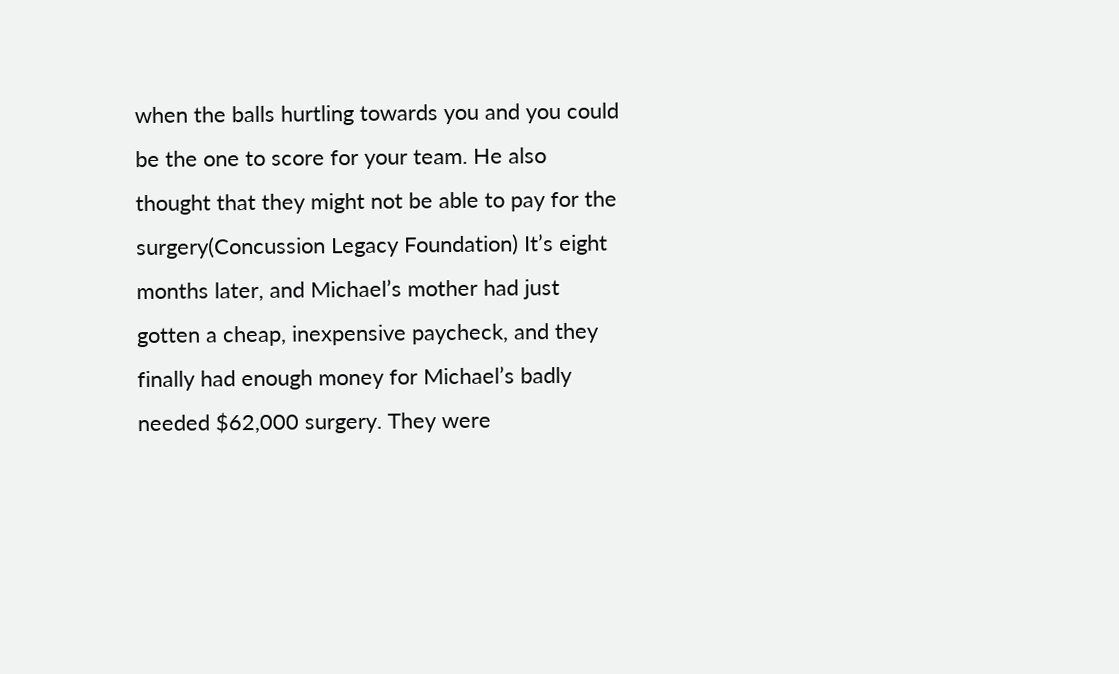when the balls hurtling towards you and you could be the one to score for your team. He also thought that they might not be able to pay for the surgery(Concussion Legacy Foundation) It’s eight months later, and Michael’s mother had just gotten a cheap, inexpensive paycheck, and they finally had enough money for Michael’s badly needed $62,000 surgery. They were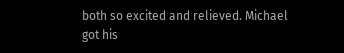both so excited and relieved. Michael got his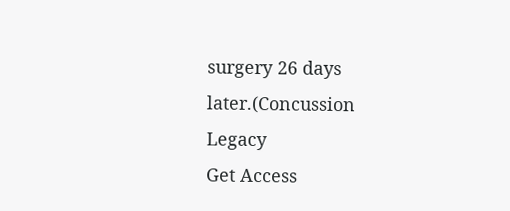surgery 26 days later.(Concussion Legacy
Get Access